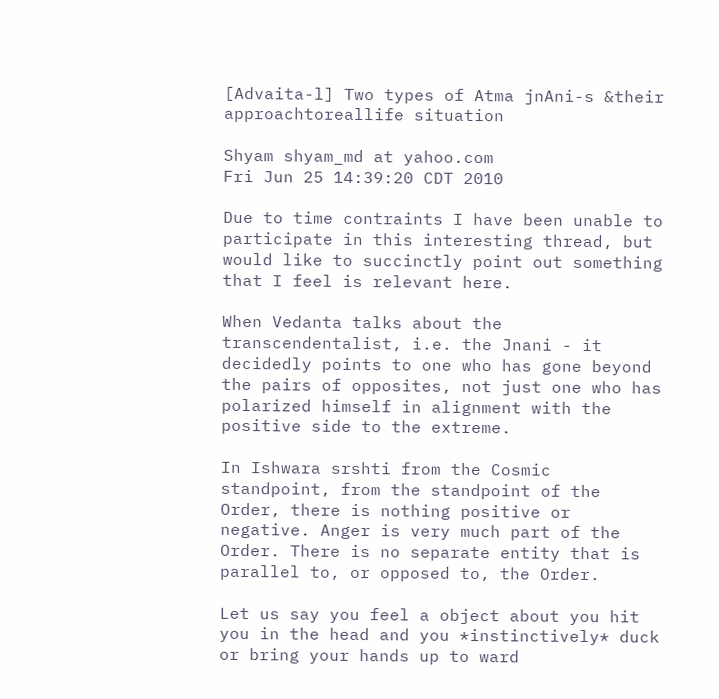[Advaita-l] Two types of Atma jnAni-s &their approachtoreallife situation

Shyam shyam_md at yahoo.com
Fri Jun 25 14:39:20 CDT 2010

Due to time contraints I have been unable to participate in this interesting thread, but would like to succinctly point out something that I feel is relevant here.

When Vedanta talks about the transcendentalist, i.e. the Jnani - it decidedly points to one who has gone beyond the pairs of opposites, not just one who has polarized himself in alignment with the positive side to the extreme.

In Ishwara srshti from the Cosmic standpoint, from the standpoint of the Order, there is nothing positive or negative. Anger is very much part of the Order. There is no separate entity that is parallel to, or opposed to, the Order.

Let us say you feel a object about you hit you in the head and you *instinctively* duck or bring your hands up to ward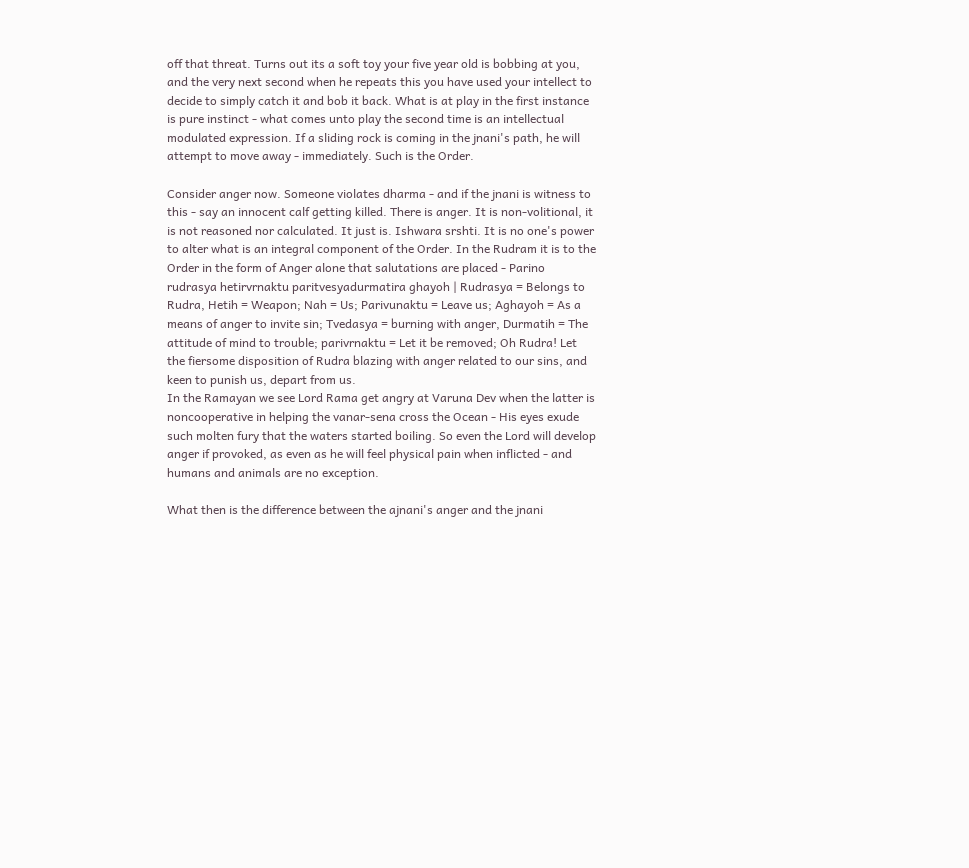off that threat. Turns out its a soft toy your five year old is bobbing at you, and the very next second when he repeats this you have used your intellect to decide to simply catch it and bob it back. What is at play in the first instance is pure instinct - what comes unto play the second time is an intellectual modulated expression. If a sliding rock is coming in the jnani's path, he will attempt to move away - immediately. Such is the Order.

Consider anger now. Someone violates dharma - and if the jnani is witness to this - say an innocent calf getting killed. There is anger. It is non-volitional, it is not reasoned nor calculated. It just is. Ishwara srshti. It is no one's power to alter what is an integral component of the Order. In the Rudram it is to the Order in the form of Anger alone that salutations are placed - Parino rudrasya hetirvrnaktu paritvesyadurmatira ghayoh | Rudrasya = Belongs to Rudra, Hetih = Weapon; Nah = Us; Parivunaktu = Leave us; Aghayoh = As a means of anger to invite sin; Tvedasya = burning with anger, Durmatih = The attitude of mind to trouble; parivrnaktu = Let it be removed; Oh Rudra! Let the fiersome disposition of Rudra blazing with anger related to our sins, and keen to punish us, depart from us.
In the Ramayan we see Lord Rama get angry at Varuna Dev when the latter is noncooperative in helping the vanar-sena cross the Ocean - His eyes exude such molten fury that the waters started boiling. So even the Lord will develop anger if provoked, as even as he will feel physical pain when inflicted - and humans and animals are no exception.

What then is the difference between the ajnani's anger and the jnani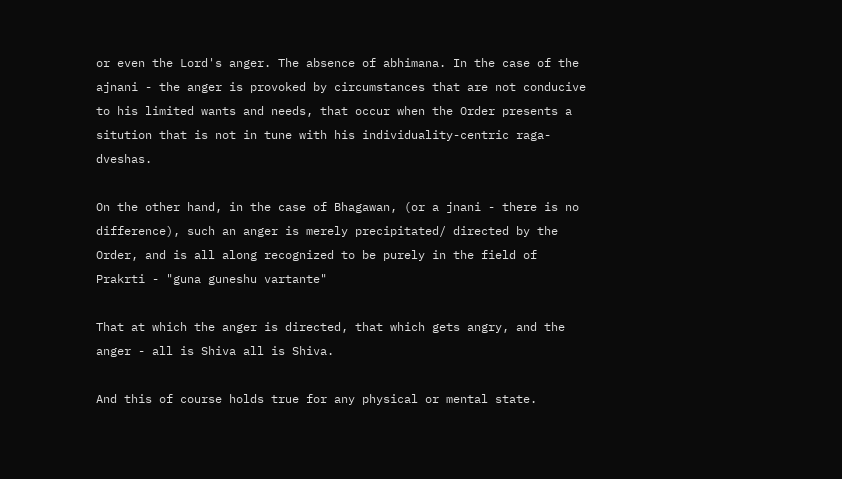or even the Lord's anger. The absence of abhimana. In the case of the ajnani - the anger is provoked by circumstances that are not conducive to his limited wants and needs, that occur when the Order presents a sitution that is not in tune with his individuality-centric raga-dveshas.

On the other hand, in the case of Bhagawan, (or a jnani - there is no difference), such an anger is merely precipitated/ directed by the Order, and is all along recognized to be purely in the field of Prakrti - "guna guneshu vartante"

That at which the anger is directed, that which gets angry, and the anger - all is Shiva all is Shiva.

And this of course holds true for any physical or mental state.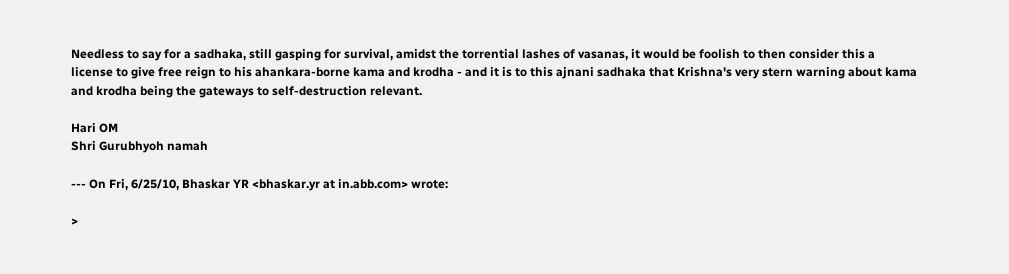Needless to say for a sadhaka, still gasping for survival, amidst the torrential lashes of vasanas, it would be foolish to then consider this a license to give free reign to his ahankara-borne kama and krodha - and it is to this ajnani sadhaka that Krishna's very stern warning about kama and krodha being the gateways to self-destruction relevant.

Hari OM
Shri Gurubhyoh namah

--- On Fri, 6/25/10, Bhaskar YR <bhaskar.yr at in.abb.com> wrote:

>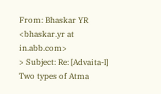From: Bhaskar YR <bhaskar.yr at in.abb.com>
> Subject: Re: [Advaita-l] Two types of Atma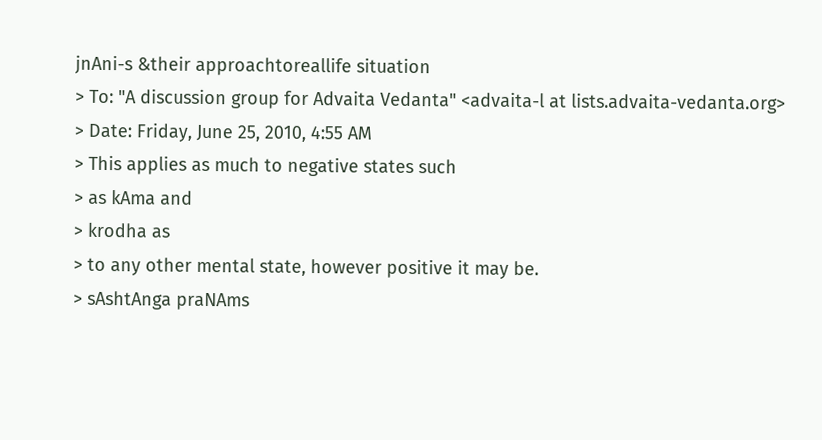jnAni-s &their approachtoreallife situation
> To: "A discussion group for Advaita Vedanta" <advaita-l at lists.advaita-vedanta.org>
> Date: Friday, June 25, 2010, 4:55 AM
> This applies as much to negative states such
> as kAma and
> krodha as
> to any other mental state, however positive it may be.
> sAshtAnga praNAms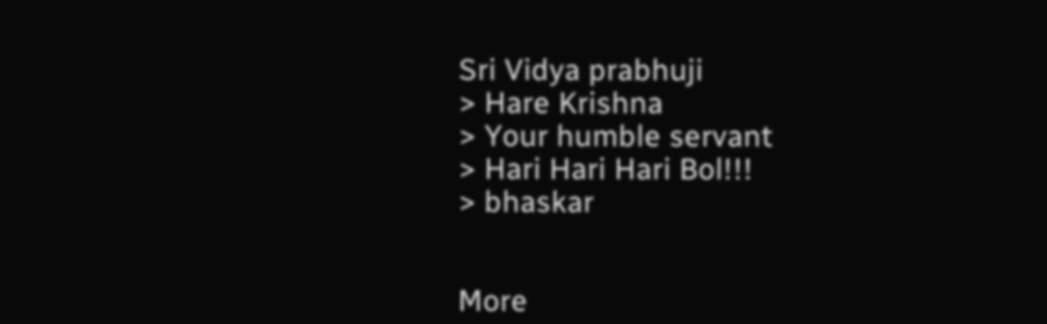Sri Vidya prabhuji
> Hare Krishna
> Your humble servant
> Hari Hari Hari Bol!!!
> bhaskar


More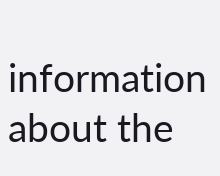information about the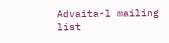Advaita-l mailing list